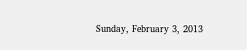Sunday, February 3, 2013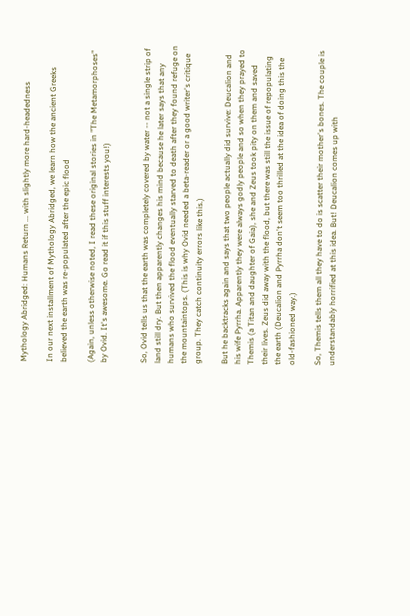Mythology Abridged: Humans Return ... with slightly more hard-headedness

In our next installment of Mythology Abridged, we learn how the ancient Greeks believed the earth was re-populated after the epic flood

(Again, unless otherwise noted, I read these original stories in "The Metamorphoses" by Ovid. It's awesome. Go read it if this stuff interests you!)


So, Ovid tells us that the earth was completely covered by water -- not a single strip of land still dry. But then apparently changes his mind because he later says that any humans who survived the flood eventually starved to death after they found refuge on the mountaintops. (This is why Ovid needed a beta-reader or a good writer's critique group. They catch continuity errors like this.)

But he backtracks again and says that two people actually did survive: Deucalion and his wife Pyrrha. Apparently they were always godly people and so when they prayed to Themis (a Titan and daughter of Gaia), she and Zeus took pity on them and saved their lives. Zeus did away with the flood, but there was still the issue of repopulating the earth (Deucalion and Pyrrha don't seem too thrilled at the idea of doing this the old-fashioned way.)

So, Themis tells them all they have to do is scatter their mother's bones. The couple is understandably horrified at this idea. But! Deucalion comes up with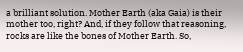a brilliant solution. Mother Earth (aka Gaia) is their mother too, right? And, if they follow that reasoning, rocks are like the bones of Mother Earth. So,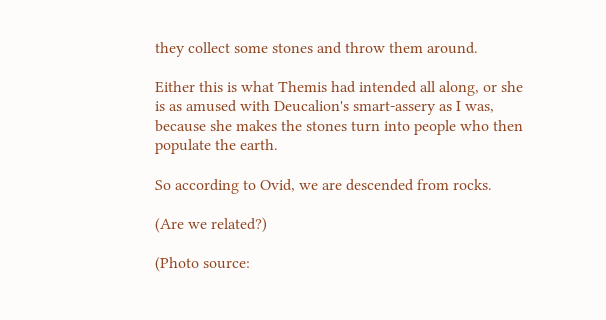they collect some stones and throw them around.

Either this is what Themis had intended all along, or she is as amused with Deucalion's smart-assery as I was, because she makes the stones turn into people who then populate the earth.

So according to Ovid, we are descended from rocks.

(Are we related?)

(Photo source: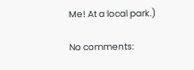Me! At a local park.)

No comments: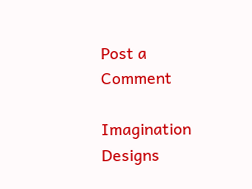Post a Comment

Imagination Designs